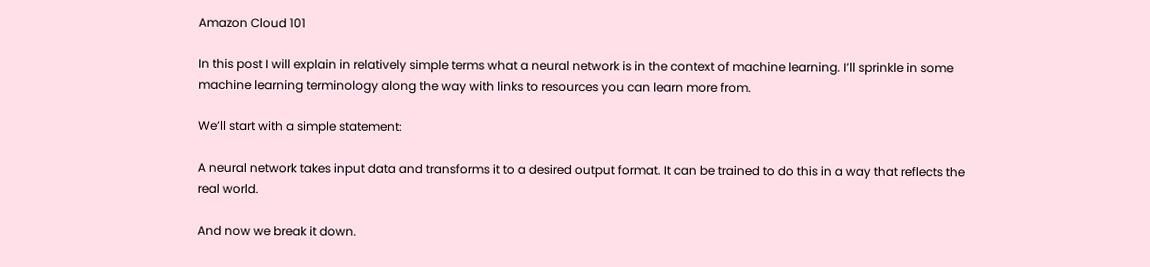Amazon Cloud 101

In this post I will explain in relatively simple terms what a neural network is in the context of machine learning. I’ll sprinkle in some machine learning terminology along the way with links to resources you can learn more from.

We’ll start with a simple statement:

A neural network takes input data and transforms it to a desired output format. It can be trained to do this in a way that reflects the real world.

And now we break it down.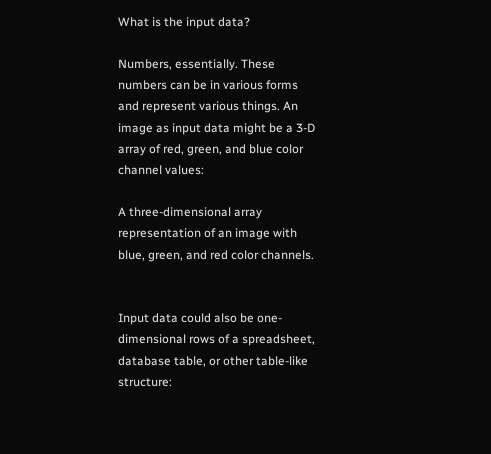What is the input data?

Numbers, essentially. These numbers can be in various forms and represent various things. An image as input data might be a 3-D array of red, green, and blue color channel values:

A three-dimensional array representation of an image with blue, green, and red color channels.


Input data could also be one-dimensional rows of a spreadsheet, database table, or other table-like structure: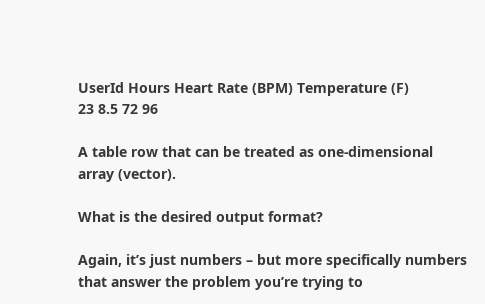UserId Hours Heart Rate (BPM) Temperature (F)
23 8.5 72 96

A table row that can be treated as one-dimensional array (vector).

What is the desired output format?

Again, it’s just numbers – but more specifically numbers that answer the problem you’re trying to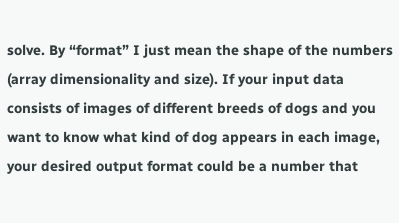solve. By “format” I just mean the shape of the numbers (array dimensionality and size). If your input data consists of images of different breeds of dogs and you want to know what kind of dog appears in each image, your desired output format could be a number that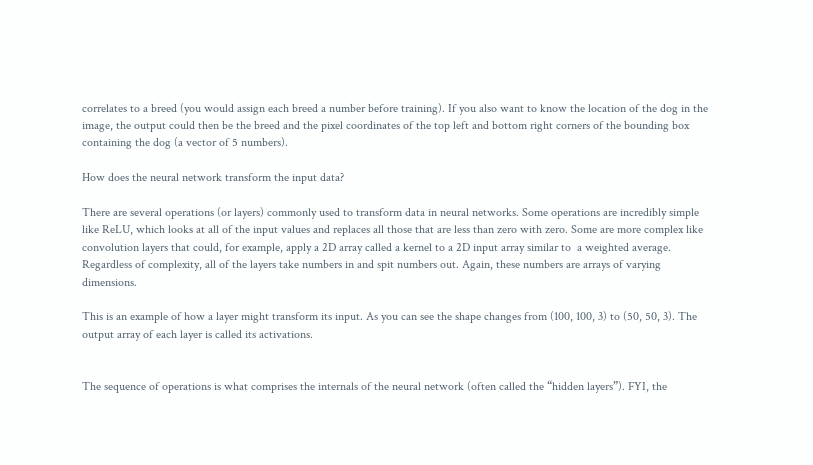correlates to a breed (you would assign each breed a number before training). If you also want to know the location of the dog in the image, the output could then be the breed and the pixel coordinates of the top left and bottom right corners of the bounding box containing the dog (a vector of 5 numbers).

How does the neural network transform the input data?

There are several operations (or layers) commonly used to transform data in neural networks. Some operations are incredibly simple like ReLU, which looks at all of the input values and replaces all those that are less than zero with zero. Some are more complex like convolution layers that could, for example, apply a 2D array called a kernel to a 2D input array similar to  a weighted average. Regardless of complexity, all of the layers take numbers in and spit numbers out. Again, these numbers are arrays of varying dimensions.

This is an example of how a layer might transform its input. As you can see the shape changes from (100, 100, 3) to (50, 50, 3). The output array of each layer is called its activations.


The sequence of operations is what comprises the internals of the neural network (often called the “hidden layers”). FYI, the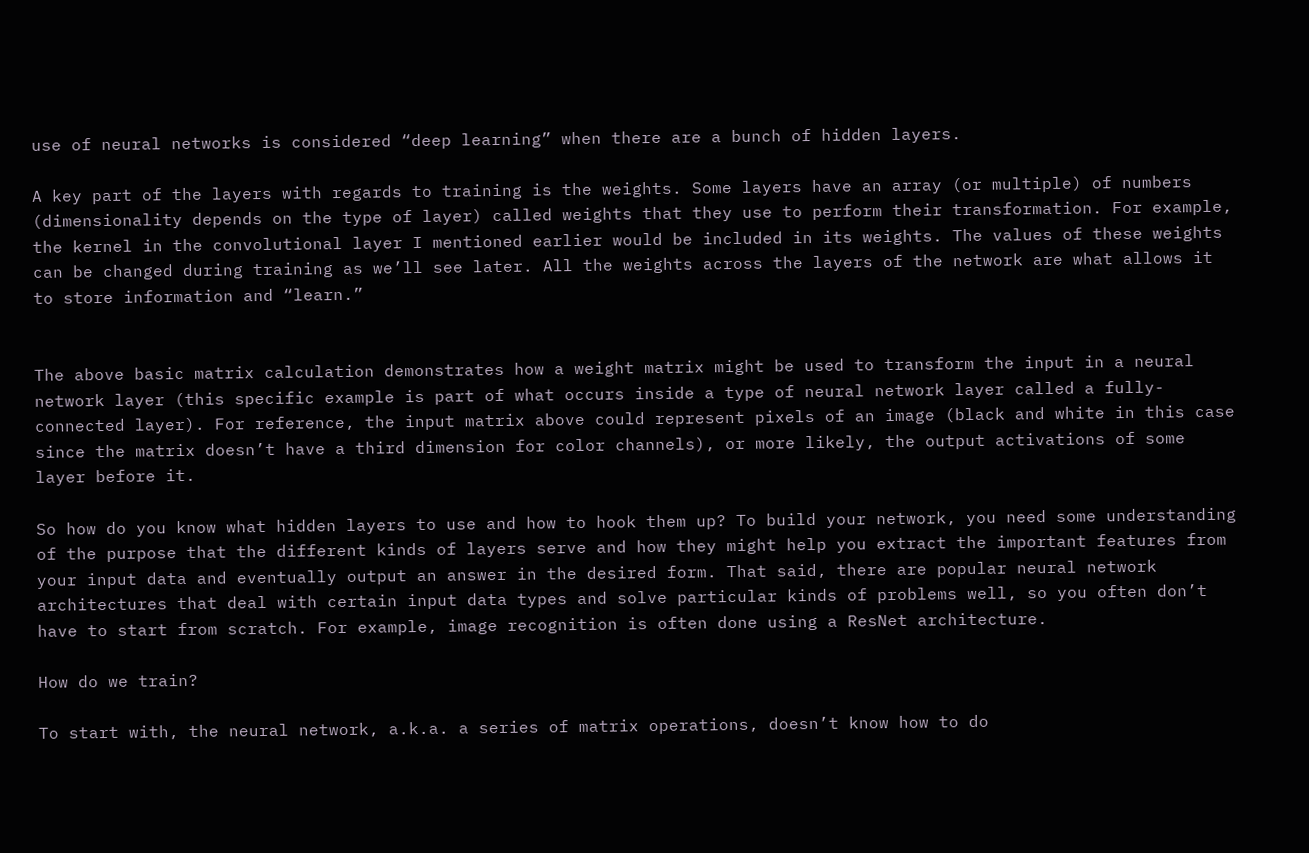use of neural networks is considered “deep learning” when there are a bunch of hidden layers.

A key part of the layers with regards to training is the weights. Some layers have an array (or multiple) of numbers (dimensionality depends on the type of layer) called weights that they use to perform their transformation. For example, the kernel in the convolutional layer I mentioned earlier would be included in its weights. The values of these weights can be changed during training as we’ll see later. All the weights across the layers of the network are what allows it to store information and “learn.”


The above basic matrix calculation demonstrates how a weight matrix might be used to transform the input in a neural network layer (this specific example is part of what occurs inside a type of neural network layer called a fully-connected layer). For reference, the input matrix above could represent pixels of an image (black and white in this case since the matrix doesn’t have a third dimension for color channels), or more likely, the output activations of some layer before it.

So how do you know what hidden layers to use and how to hook them up? To build your network, you need some understanding of the purpose that the different kinds of layers serve and how they might help you extract the important features from your input data and eventually output an answer in the desired form. That said, there are popular neural network architectures that deal with certain input data types and solve particular kinds of problems well, so you often don’t have to start from scratch. For example, image recognition is often done using a ResNet architecture.

How do we train?

To start with, the neural network, a.k.a. a series of matrix operations, doesn’t know how to do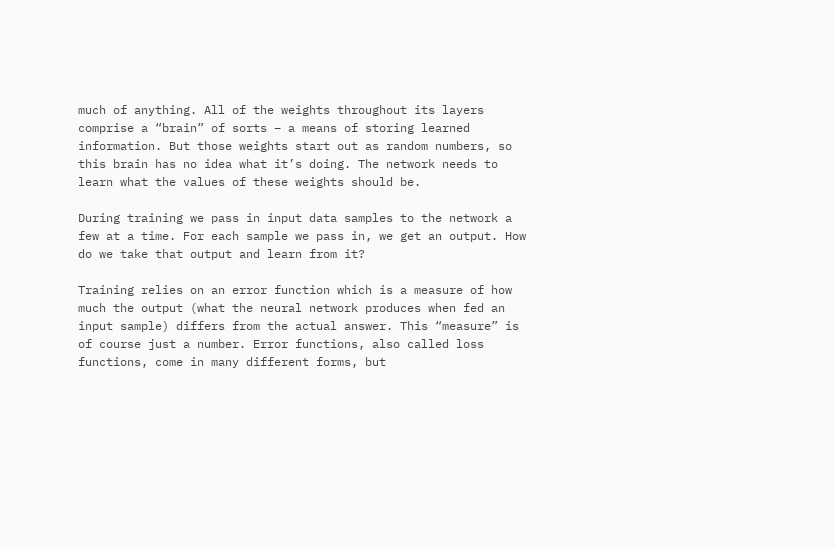much of anything. All of the weights throughout its layers comprise a “brain” of sorts – a means of storing learned information. But those weights start out as random numbers, so this brain has no idea what it’s doing. The network needs to learn what the values of these weights should be.

During training we pass in input data samples to the network a few at a time. For each sample we pass in, we get an output. How do we take that output and learn from it?

Training relies on an error function which is a measure of how much the output (what the neural network produces when fed an input sample) differs from the actual answer. This “measure” is of course just a number. Error functions, also called loss functions, come in many different forms, but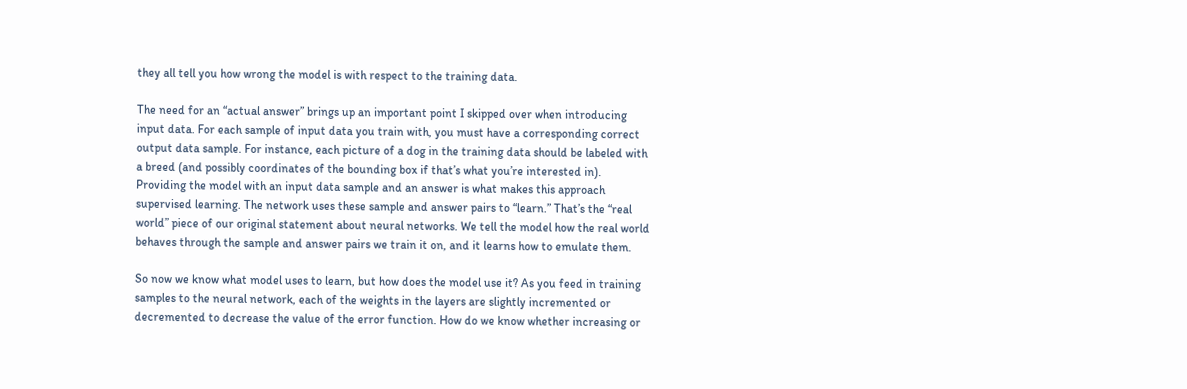they all tell you how wrong the model is with respect to the training data.

The need for an “actual answer” brings up an important point I skipped over when introducing input data. For each sample of input data you train with, you must have a corresponding correct output data sample. For instance, each picture of a dog in the training data should be labeled with a breed (and possibly coordinates of the bounding box if that’s what you’re interested in). Providing the model with an input data sample and an answer is what makes this approach supervised learning. The network uses these sample and answer pairs to “learn.” That’s the “real world” piece of our original statement about neural networks. We tell the model how the real world behaves through the sample and answer pairs we train it on, and it learns how to emulate them.

So now we know what model uses to learn, but how does the model use it? As you feed in training samples to the neural network, each of the weights in the layers are slightly incremented or decremented to decrease the value of the error function. How do we know whether increasing or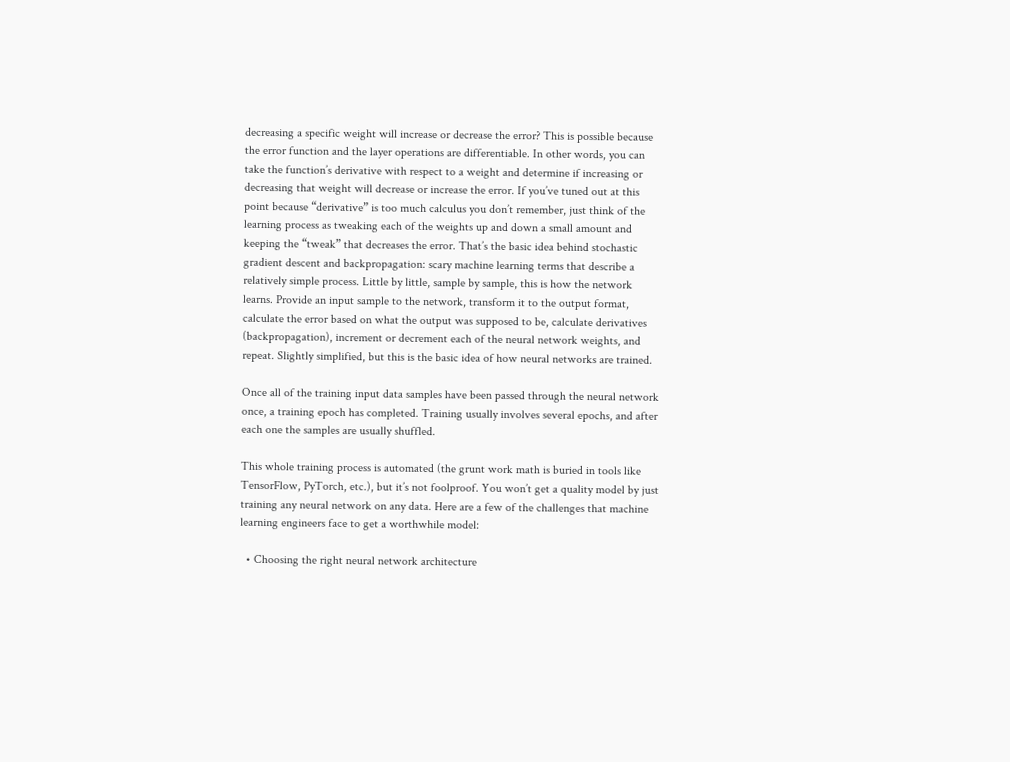decreasing a specific weight will increase or decrease the error? This is possible because the error function and the layer operations are differentiable. In other words, you can take the function’s derivative with respect to a weight and determine if increasing or decreasing that weight will decrease or increase the error. If you’ve tuned out at this point because “derivative” is too much calculus you don’t remember, just think of the learning process as tweaking each of the weights up and down a small amount and keeping the “tweak” that decreases the error. That’s the basic idea behind stochastic gradient descent and backpropagation: scary machine learning terms that describe a relatively simple process. Little by little, sample by sample, this is how the network learns. Provide an input sample to the network, transform it to the output format, calculate the error based on what the output was supposed to be, calculate derivatives (backpropagation), increment or decrement each of the neural network weights, and repeat. Slightly simplified, but this is the basic idea of how neural networks are trained.

Once all of the training input data samples have been passed through the neural network once, a training epoch has completed. Training usually involves several epochs, and after each one the samples are usually shuffled.

This whole training process is automated (the grunt work math is buried in tools like TensorFlow, PyTorch, etc.), but it’s not foolproof. You won’t get a quality model by just training any neural network on any data. Here are a few of the challenges that machine learning engineers face to get a worthwhile model:

  • Choosing the right neural network architecture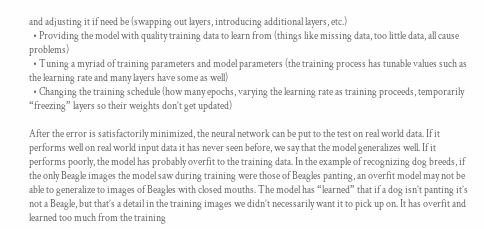and adjusting it if need be (swapping out layers, introducing additional layers, etc.)
  • Providing the model with quality training data to learn from (things like missing data, too little data, all cause problems)
  • Tuning a myriad of training parameters and model parameters (the training process has tunable values such as the learning rate and many layers have some as well)
  • Changing the training schedule (how many epochs, varying the learning rate as training proceeds, temporarily “freezing” layers so their weights don’t get updated)

After the error is satisfactorily minimized, the neural network can be put to the test on real world data. If it performs well on real world input data it has never seen before, we say that the model generalizes well. If it performs poorly, the model has probably overfit to the training data. In the example of recognizing dog breeds, if the only Beagle images the model saw during training were those of Beagles panting, an overfit model may not be able to generalize to images of Beagles with closed mouths. The model has “learned” that if a dog isn’t panting it’s not a Beagle, but that’s a detail in the training images we didn’t necessarily want it to pick up on. It has overfit and learned too much from the training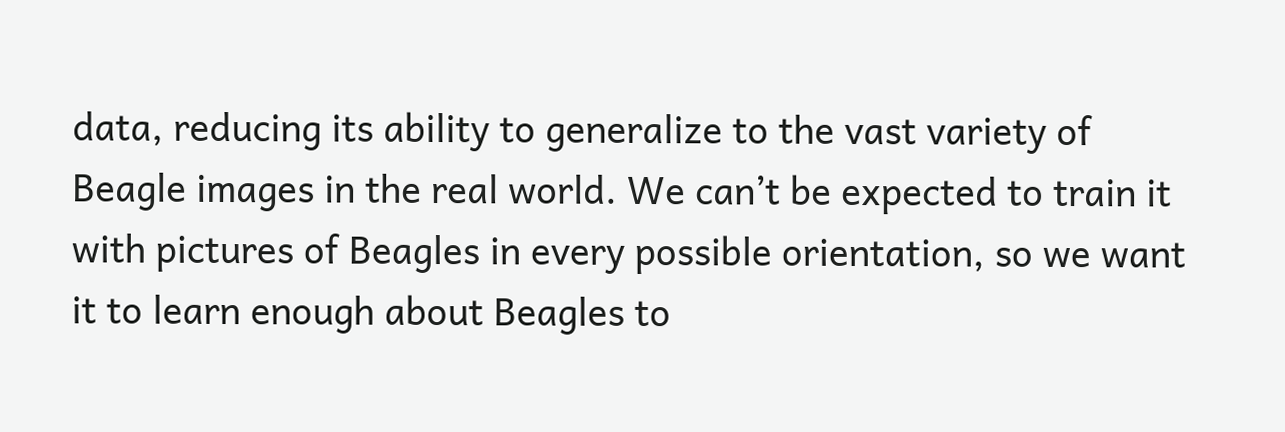data, reducing its ability to generalize to the vast variety of Beagle images in the real world. We can’t be expected to train it with pictures of Beagles in every possible orientation, so we want it to learn enough about Beagles to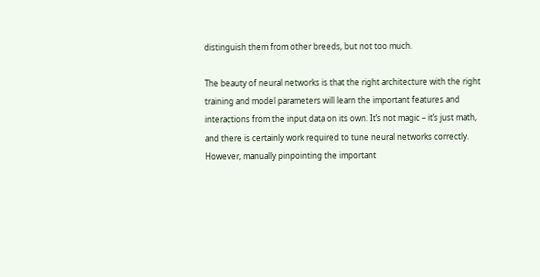distinguish them from other breeds, but not too much.

The beauty of neural networks is that the right architecture with the right training and model parameters will learn the important features and interactions from the input data on its own. It’s not magic – it’s just math, and there is certainly work required to tune neural networks correctly. However, manually pinpointing the important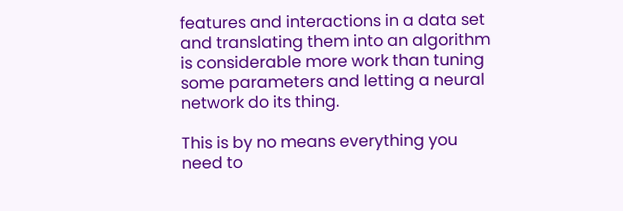features and interactions in a data set and translating them into an algorithm is considerable more work than tuning some parameters and letting a neural network do its thing.

This is by no means everything you need to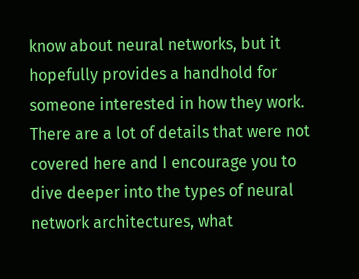know about neural networks, but it hopefully provides a handhold for someone interested in how they work. There are a lot of details that were not covered here and I encourage you to dive deeper into the types of neural network architectures, what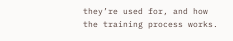they’re used for, and how the training process works.